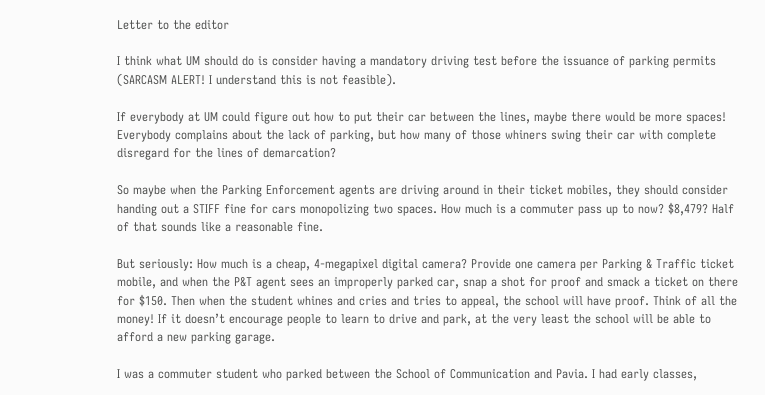Letter to the editor

I think what UM should do is consider having a mandatory driving test before the issuance of parking permits (SARCASM ALERT! I understand this is not feasible).

If everybody at UM could figure out how to put their car between the lines, maybe there would be more spaces! Everybody complains about the lack of parking, but how many of those whiners swing their car with complete disregard for the lines of demarcation?

So maybe when the Parking Enforcement agents are driving around in their ticket mobiles, they should consider handing out a STIFF fine for cars monopolizing two spaces. How much is a commuter pass up to now? $8,479? Half of that sounds like a reasonable fine.

But seriously: How much is a cheap, 4-megapixel digital camera? Provide one camera per Parking & Traffic ticket mobile, and when the P&T agent sees an improperly parked car, snap a shot for proof and smack a ticket on there for $150. Then when the student whines and cries and tries to appeal, the school will have proof. Think of all the money! If it doesn’t encourage people to learn to drive and park, at the very least the school will be able to afford a new parking garage.

I was a commuter student who parked between the School of Communication and Pavia. I had early classes,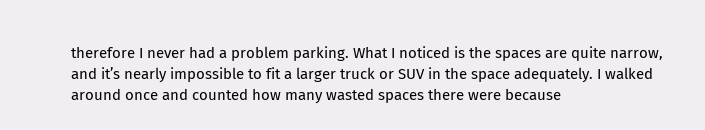therefore I never had a problem parking. What I noticed is the spaces are quite narrow, and it’s nearly impossible to fit a larger truck or SUV in the space adequately. I walked around once and counted how many wasted spaces there were because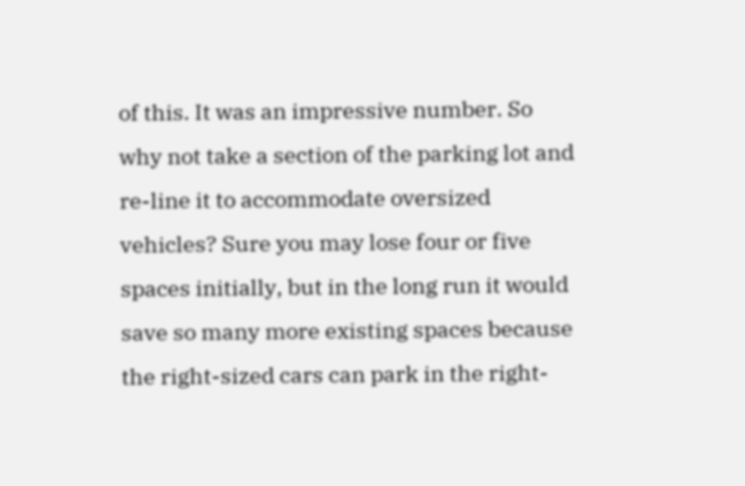of this. It was an impressive number. So why not take a section of the parking lot and re-line it to accommodate oversized vehicles? Sure you may lose four or five spaces initially, but in the long run it would save so many more existing spaces because the right-sized cars can park in the right-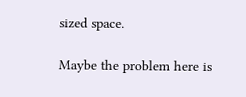sized space.

Maybe the problem here is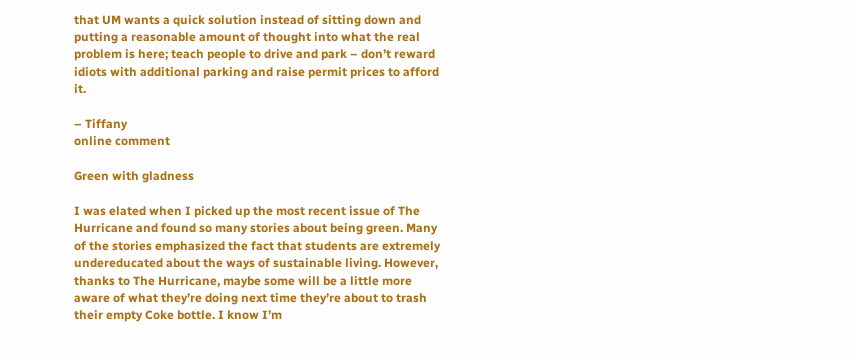that UM wants a quick solution instead of sitting down and putting a reasonable amount of thought into what the real problem is here; teach people to drive and park – don’t reward idiots with additional parking and raise permit prices to afford it.

– Tiffany
online comment

Green with gladness

I was elated when I picked up the most recent issue of The Hurricane and found so many stories about being green. Many of the stories emphasized the fact that students are extremely undereducated about the ways of sustainable living. However, thanks to The Hurricane, maybe some will be a little more aware of what they’re doing next time they’re about to trash their empty Coke bottle. I know I’m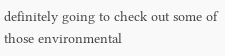definitely going to check out some of those environmental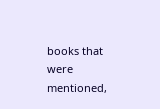books that were mentioned,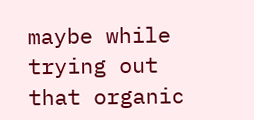maybe while trying out that organic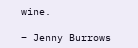wine.

– Jenny Burrows